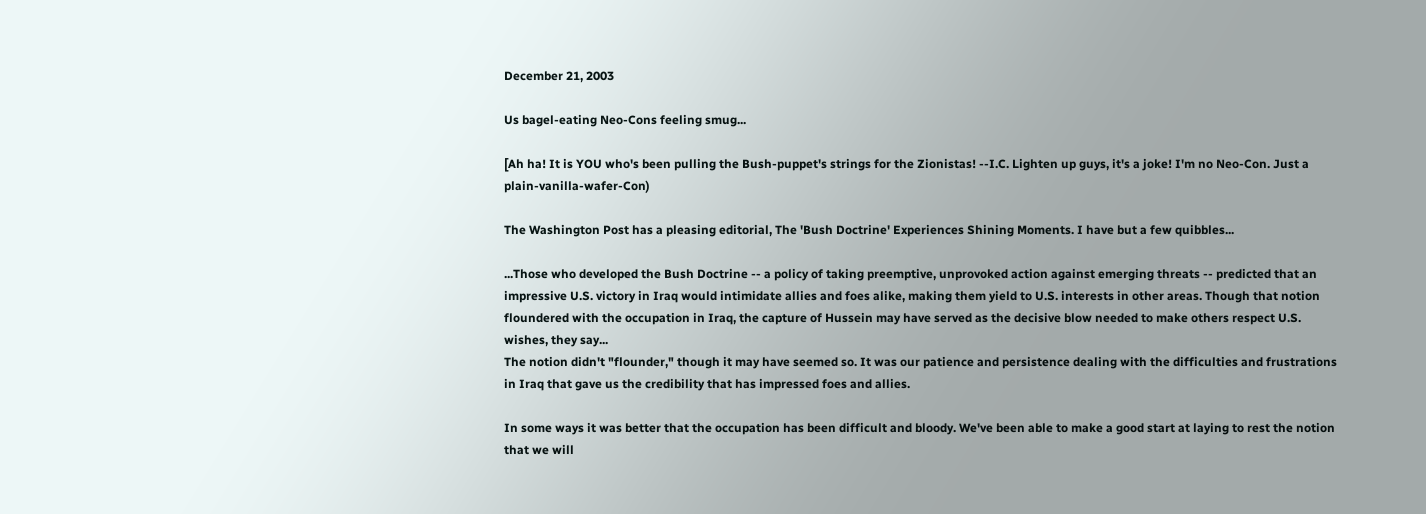December 21, 2003

Us bagel-eating Neo-Cons feeling smug...

[Ah ha! It is YOU who's been pulling the Bush-puppet's strings for the Zionistas! --I.C. Lighten up guys, it's a joke! I'm no Neo-Con. Just a plain-vanilla-wafer-Con)

The Washington Post has a pleasing editorial, The 'Bush Doctrine' Experiences Shining Moments. I have but a few quibbles...

...Those who developed the Bush Doctrine -- a policy of taking preemptive, unprovoked action against emerging threats -- predicted that an impressive U.S. victory in Iraq would intimidate allies and foes alike, making them yield to U.S. interests in other areas. Though that notion floundered with the occupation in Iraq, the capture of Hussein may have served as the decisive blow needed to make others respect U.S. wishes, they say...
The notion didn't "flounder," though it may have seemed so. It was our patience and persistence dealing with the difficulties and frustrations in Iraq that gave us the credibility that has impressed foes and allies.

In some ways it was better that the occupation has been difficult and bloody. We've been able to make a good start at laying to rest the notion that we will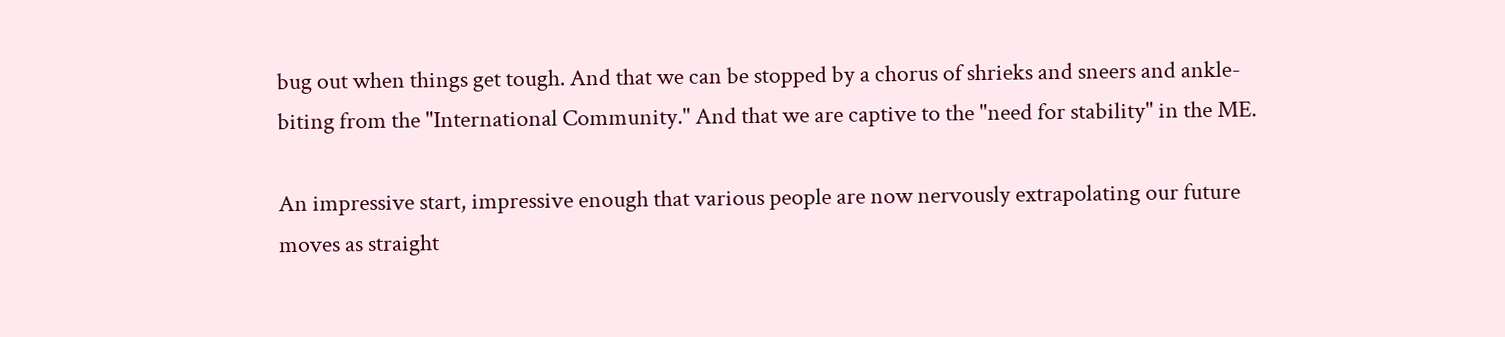bug out when things get tough. And that we can be stopped by a chorus of shrieks and sneers and ankle-biting from the "International Community." And that we are captive to the "need for stability" in the ME.

An impressive start, impressive enough that various people are now nervously extrapolating our future moves as straight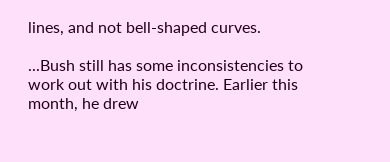lines, and not bell-shaped curves.

...Bush still has some inconsistencies to work out with his doctrine. Earlier this month, he drew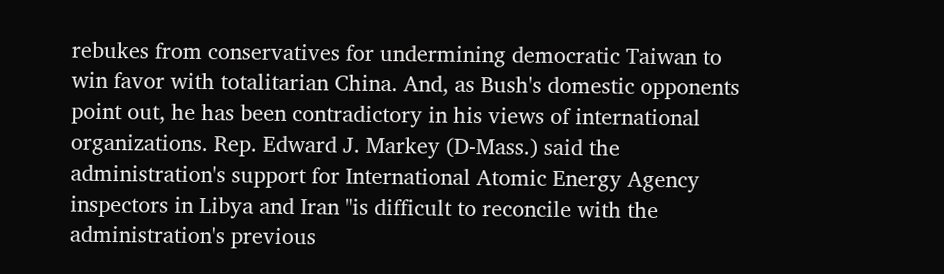rebukes from conservatives for undermining democratic Taiwan to win favor with totalitarian China. And, as Bush's domestic opponents point out, he has been contradictory in his views of international organizations. Rep. Edward J. Markey (D-Mass.) said the administration's support for International Atomic Energy Agency inspectors in Libya and Iran "is difficult to reconcile with the administration's previous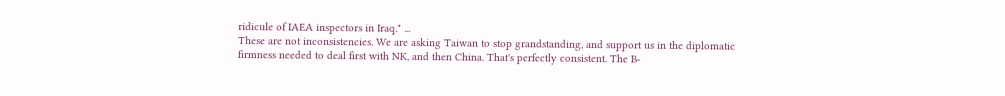ridicule of IAEA inspectors in Iraq." ...
These are not inconsistencies. We are asking Taiwan to stop grandstanding, and support us in the diplomatic firmness needed to deal first with NK, and then China. That's perfectly consistent. The B-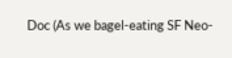Doc (As we bagel-eating SF Neo-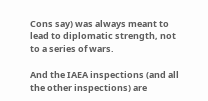Cons say) was always meant to lead to diplomatic strength, not to a series of wars.

And the IAEA inspections (and all the other inspections) are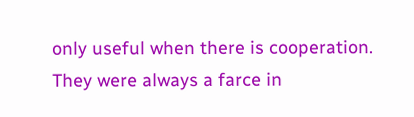only useful when there is cooperation. They were always a farce in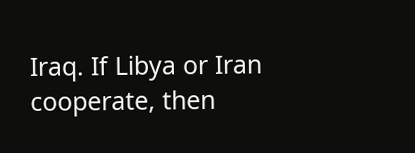Iraq. If Libya or Iran cooperate, then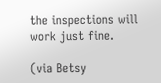the inspections will work just fine.

(via Betsy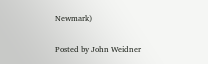Newmark)

Posted by John Weidner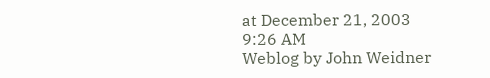at December 21, 2003 9:26 AM
Weblog by John Weidner